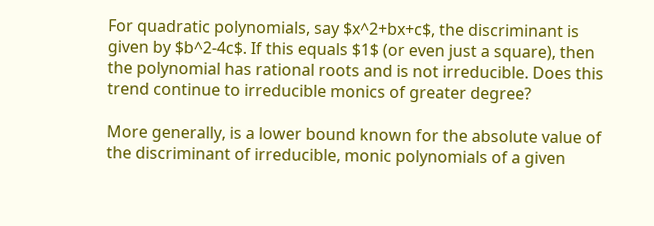For quadratic polynomials, say $x^2+bx+c$, the discriminant is given by $b^2-4c$. If this equals $1$ (or even just a square), then the polynomial has rational roots and is not irreducible. Does this trend continue to irreducible monics of greater degree?

More generally, is a lower bound known for the absolute value of the discriminant of irreducible, monic polynomials of a given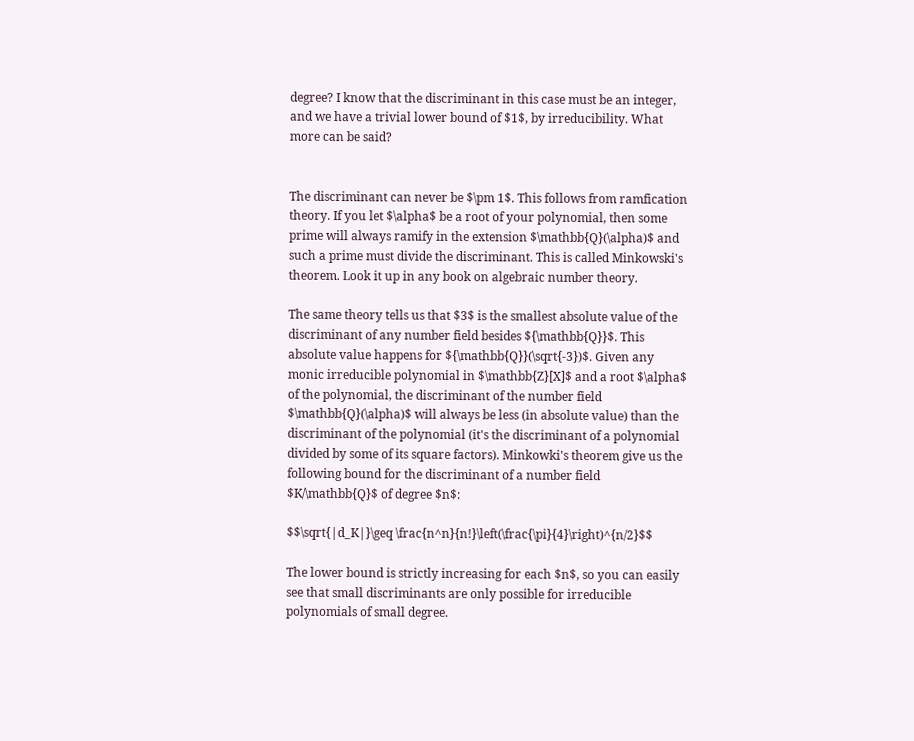degree? I know that the discriminant in this case must be an integer, and we have a trivial lower bound of $1$, by irreducibility. What more can be said?


The discriminant can never be $\pm 1$. This follows from ramfication theory. If you let $\alpha$ be a root of your polynomial, then some prime will always ramify in the extension $\mathbb{Q}(\alpha)$ and such a prime must divide the discriminant. This is called Minkowski's theorem. Look it up in any book on algebraic number theory.

The same theory tells us that $3$ is the smallest absolute value of the discriminant of any number field besides ${\mathbb{Q}}$. This absolute value happens for ${\mathbb{Q}}(\sqrt{-3})$. Given any monic irreducible polynomial in $\mathbb{Z}[X]$ and a root $\alpha$ of the polynomial, the discriminant of the number field $\mathbb{Q}(\alpha)$ will always be less (in absolute value) than the discriminant of the polynomial (it's the discriminant of a polynomial divided by some of its square factors). Minkowki's theorem give us the following bound for the discriminant of a number field $K/\mathbb{Q}$ of degree $n$:

$$\sqrt{|d_K|}\geq \frac{n^n}{n!}\left(\frac{\pi}{4}\right)^{n/2}$$

The lower bound is strictly increasing for each $n$, so you can easily see that small discriminants are only possible for irreducible polynomials of small degree.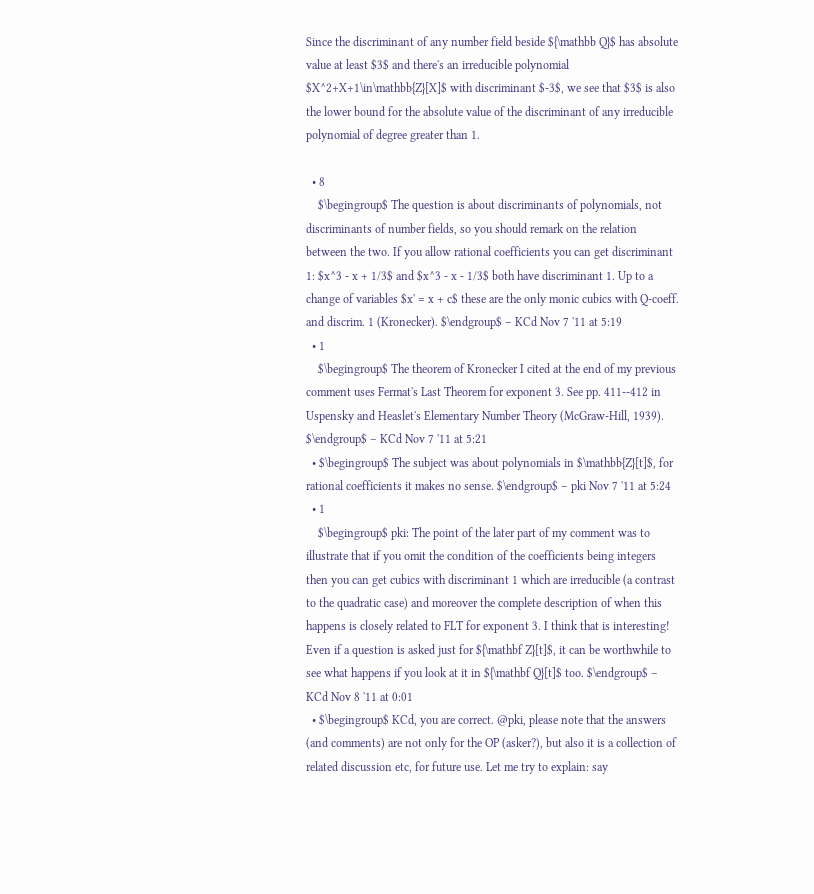Since the discriminant of any number field beside ${\mathbb Q}$ has absolute value at least $3$ and there's an irreducible polynomial $X^2+X+1\in\mathbb{Z}[X]$ with discriminant $-3$, we see that $3$ is also the lower bound for the absolute value of the discriminant of any irreducible polynomial of degree greater than 1.

  • 8
    $\begingroup$ The question is about discriminants of polynomials, not discriminants of number fields, so you should remark on the relation between the two. If you allow rational coefficients you can get discriminant 1: $x^3 - x + 1/3$ and $x^3 - x - 1/3$ both have discriminant 1. Up to a change of variables $x' = x + c$ these are the only monic cubics with Q-coeff. and discrim. 1 (Kronecker). $\endgroup$ – KCd Nov 7 '11 at 5:19
  • 1
    $\begingroup$ The theorem of Kronecker I cited at the end of my previous comment uses Fermat's Last Theorem for exponent 3. See pp. 411--412 in Uspensky and Heaslet's Elementary Number Theory (McGraw-Hill, 1939). $\endgroup$ – KCd Nov 7 '11 at 5:21
  • $\begingroup$ The subject was about polynomials in $\mathbb{Z}[t]$, for rational coefficients it makes no sense. $\endgroup$ – pki Nov 7 '11 at 5:24
  • 1
    $\begingroup$ pki: The point of the later part of my comment was to illustrate that if you omit the condition of the coefficients being integers then you can get cubics with discriminant 1 which are irreducible (a contrast to the quadratic case) and moreover the complete description of when this happens is closely related to FLT for exponent 3. I think that is interesting! Even if a question is asked just for ${\mathbf Z}[t]$, it can be worthwhile to see what happens if you look at it in ${\mathbf Q}[t]$ too. $\endgroup$ – KCd Nov 8 '11 at 0:01
  • $\begingroup$ KCd, you are correct. @pki, please note that the answers (and comments) are not only for the OP (asker?), but also it is a collection of related discussion etc, for future use. Let me try to explain: say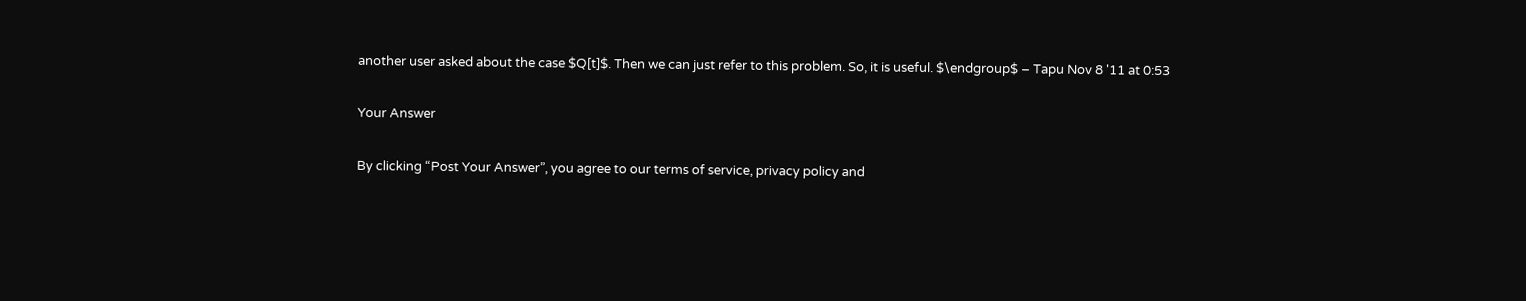another user asked about the case $Q[t]$. Then we can just refer to this problem. So, it is useful. $\endgroup$ – Tapu Nov 8 '11 at 0:53

Your Answer

By clicking “Post Your Answer”, you agree to our terms of service, privacy policy and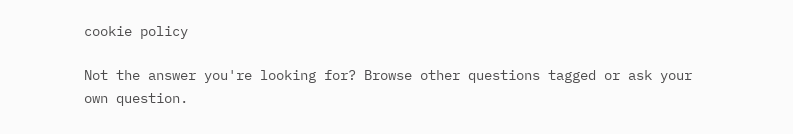cookie policy

Not the answer you're looking for? Browse other questions tagged or ask your own question.